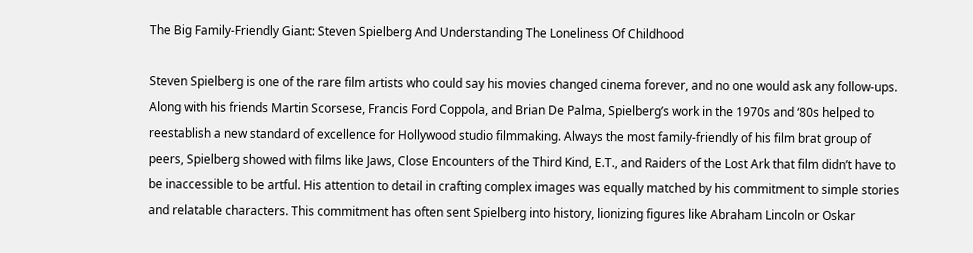The Big Family-Friendly Giant: Steven Spielberg And Understanding The Loneliness Of Childhood

Steven Spielberg is one of the rare film artists who could say his movies changed cinema forever, and no one would ask any follow-ups. Along with his friends Martin Scorsese, Francis Ford Coppola, and Brian De Palma, Spielberg’s work in the 1970s and ‘80s helped to reestablish a new standard of excellence for Hollywood studio filmmaking. Always the most family-friendly of his film brat group of peers, Spielberg showed with films like Jaws, Close Encounters of the Third Kind, E.T., and Raiders of the Lost Ark that film didn’t have to be inaccessible to be artful. His attention to detail in crafting complex images was equally matched by his commitment to simple stories and relatable characters. This commitment has often sent Spielberg into history, lionizing figures like Abraham Lincoln or Oskar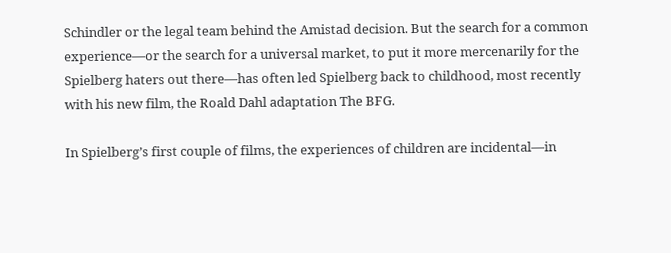Schindler or the legal team behind the Amistad decision. But the search for a common experience—or the search for a universal market, to put it more mercenarily for the Spielberg haters out there—has often led Spielberg back to childhood, most recently with his new film, the Roald Dahl adaptation The BFG.

In Spielberg’s first couple of films, the experiences of children are incidental—in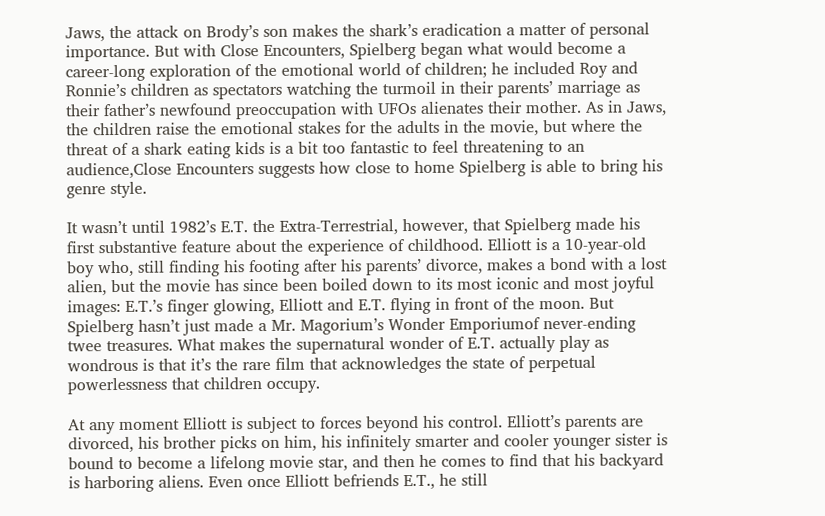Jaws, the attack on Brody’s son makes the shark’s eradication a matter of personal importance. But with Close Encounters, Spielberg began what would become a career-long exploration of the emotional world of children; he included Roy and Ronnie’s children as spectators watching the turmoil in their parents’ marriage as their father’s newfound preoccupation with UFOs alienates their mother. As in Jaws, the children raise the emotional stakes for the adults in the movie, but where the threat of a shark eating kids is a bit too fantastic to feel threatening to an audience,Close Encounters suggests how close to home Spielberg is able to bring his genre style.

It wasn’t until 1982’s E.T. the Extra-Terrestrial, however, that Spielberg made his first substantive feature about the experience of childhood. Elliott is a 10-year-old boy who, still finding his footing after his parents’ divorce, makes a bond with a lost alien, but the movie has since been boiled down to its most iconic and most joyful images: E.T.’s finger glowing, Elliott and E.T. flying in front of the moon. But Spielberg hasn’t just made a Mr. Magorium’s Wonder Emporiumof never-ending twee treasures. What makes the supernatural wonder of E.T. actually play as wondrous is that it’s the rare film that acknowledges the state of perpetual powerlessness that children occupy.

At any moment Elliott is subject to forces beyond his control. Elliott’s parents are divorced, his brother picks on him, his infinitely smarter and cooler younger sister is bound to become a lifelong movie star, and then he comes to find that his backyard is harboring aliens. Even once Elliott befriends E.T., he still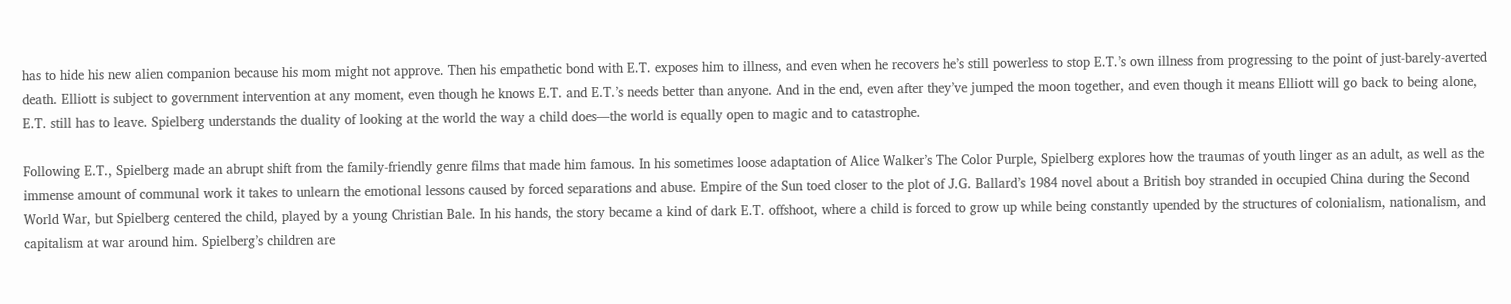has to hide his new alien companion because his mom might not approve. Then his empathetic bond with E.T. exposes him to illness, and even when he recovers he’s still powerless to stop E.T.’s own illness from progressing to the point of just-barely-averted death. Elliott is subject to government intervention at any moment, even though he knows E.T. and E.T.’s needs better than anyone. And in the end, even after they’ve jumped the moon together, and even though it means Elliott will go back to being alone, E.T. still has to leave. Spielberg understands the duality of looking at the world the way a child does—the world is equally open to magic and to catastrophe.

Following E.T., Spielberg made an abrupt shift from the family-friendly genre films that made him famous. In his sometimes loose adaptation of Alice Walker’s The Color Purple, Spielberg explores how the traumas of youth linger as an adult, as well as the immense amount of communal work it takes to unlearn the emotional lessons caused by forced separations and abuse. Empire of the Sun toed closer to the plot of J.G. Ballard’s 1984 novel about a British boy stranded in occupied China during the Second World War, but Spielberg centered the child, played by a young Christian Bale. In his hands, the story became a kind of dark E.T. offshoot, where a child is forced to grow up while being constantly upended by the structures of colonialism, nationalism, and capitalism at war around him. Spielberg’s children are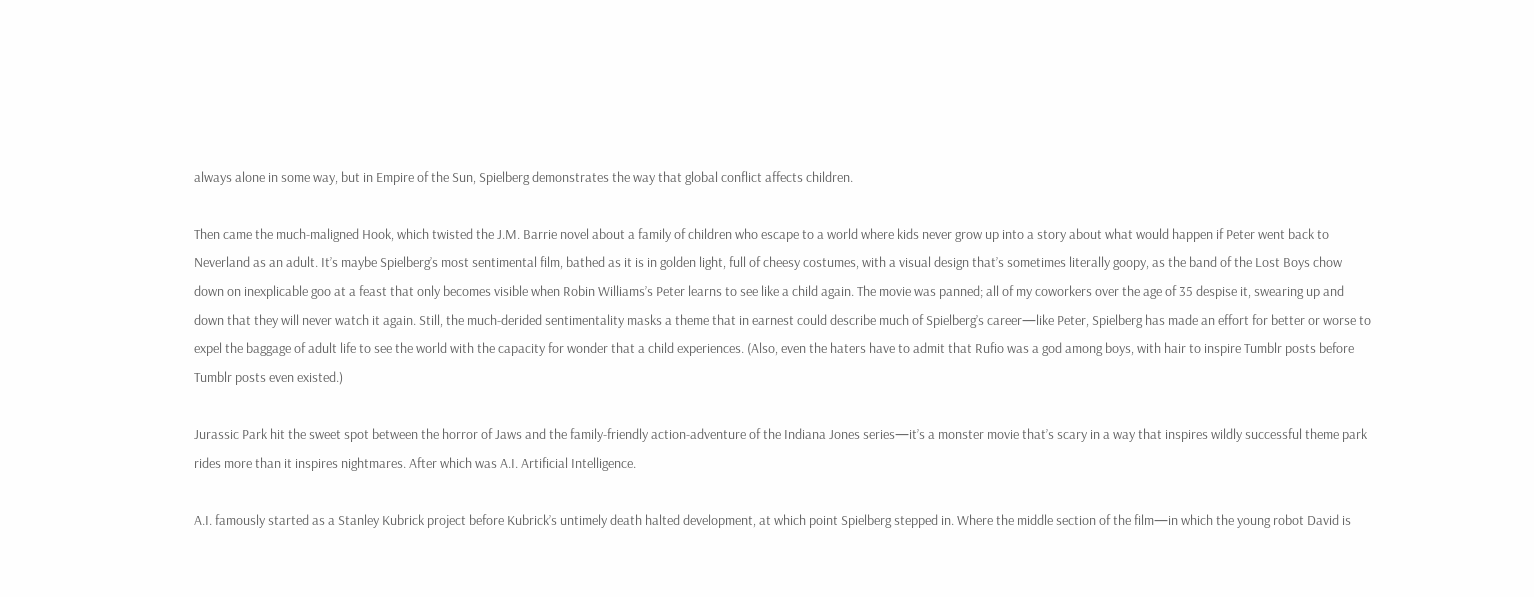always alone in some way, but in Empire of the Sun, Spielberg demonstrates the way that global conflict affects children.

Then came the much-maligned Hook, which twisted the J.M. Barrie novel about a family of children who escape to a world where kids never grow up into a story about what would happen if Peter went back to Neverland as an adult. It’s maybe Spielberg’s most sentimental film, bathed as it is in golden light, full of cheesy costumes, with a visual design that’s sometimes literally goopy, as the band of the Lost Boys chow down on inexplicable goo at a feast that only becomes visible when Robin Williams’s Peter learns to see like a child again. The movie was panned; all of my coworkers over the age of 35 despise it, swearing up and down that they will never watch it again. Still, the much-derided sentimentality masks a theme that in earnest could describe much of Spielberg’s career—like Peter, Spielberg has made an effort for better or worse to expel the baggage of adult life to see the world with the capacity for wonder that a child experiences. (Also, even the haters have to admit that Rufio was a god among boys, with hair to inspire Tumblr posts before Tumblr posts even existed.)

Jurassic Park hit the sweet spot between the horror of Jaws and the family-friendly action-adventure of the Indiana Jones series—it’s a monster movie that’s scary in a way that inspires wildly successful theme park rides more than it inspires nightmares. After which was A.I. Artificial Intelligence.

A.I. famously started as a Stanley Kubrick project before Kubrick’s untimely death halted development, at which point Spielberg stepped in. Where the middle section of the film—in which the young robot David is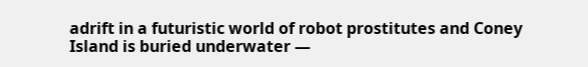adrift in a futuristic world of robot prostitutes and Coney Island is buried underwater —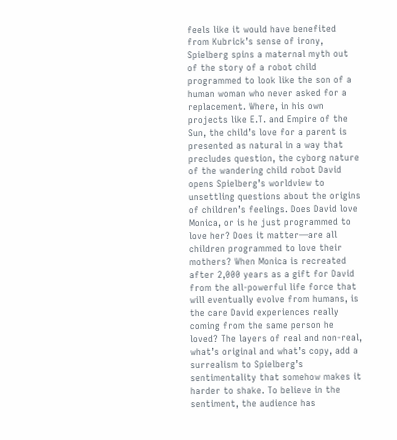feels like it would have benefited from Kubrick’s sense of irony, Spielberg spins a maternal myth out of the story of a robot child programmed to look like the son of a human woman who never asked for a replacement. Where, in his own projects like E.T. and Empire of the Sun, the child’s love for a parent is presented as natural in a way that precludes question, the cyborg nature of the wandering child robot David opens Spielberg’s worldview to unsettling questions about the origins of children’s feelings. Does David love Monica, or is he just programmed to love her? Does it matter—are all children programmed to love their mothers? When Monica is recreated after 2,000 years as a gift for David from the all-powerful life force that will eventually evolve from humans, is the care David experiences really coming from the same person he loved? The layers of real and non-real, what’s original and what’s copy, add a surrealism to Spielberg’s sentimentality that somehow makes it harder to shake. To believe in the sentiment, the audience has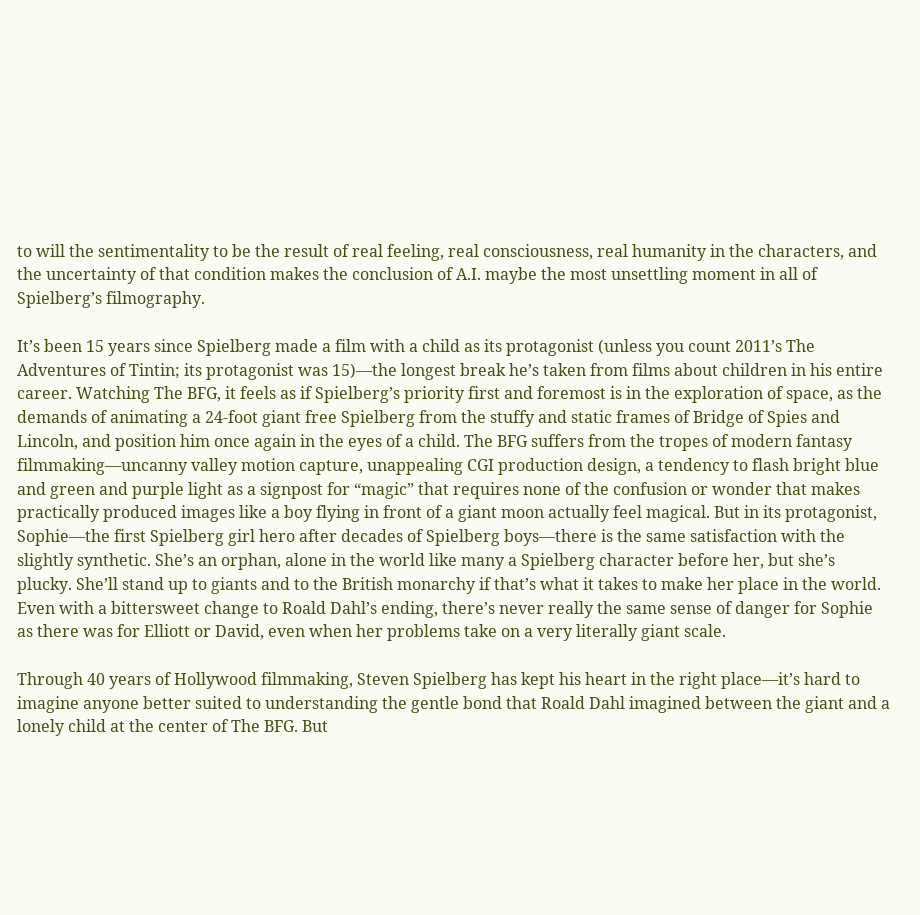to will the sentimentality to be the result of real feeling, real consciousness, real humanity in the characters, and the uncertainty of that condition makes the conclusion of A.I. maybe the most unsettling moment in all of Spielberg’s filmography.

It’s been 15 years since Spielberg made a film with a child as its protagonist (unless you count 2011’s The Adventures of Tintin; its protagonist was 15)—the longest break he’s taken from films about children in his entire career. Watching The BFG, it feels as if Spielberg’s priority first and foremost is in the exploration of space, as the demands of animating a 24-foot giant free Spielberg from the stuffy and static frames of Bridge of Spies and Lincoln, and position him once again in the eyes of a child. The BFG suffers from the tropes of modern fantasy filmmaking—uncanny valley motion capture, unappealing CGI production design, a tendency to flash bright blue and green and purple light as a signpost for “magic” that requires none of the confusion or wonder that makes practically produced images like a boy flying in front of a giant moon actually feel magical. But in its protagonist, Sophie—the first Spielberg girl hero after decades of Spielberg boys—there is the same satisfaction with the slightly synthetic. She’s an orphan, alone in the world like many a Spielberg character before her, but she’s plucky. She’ll stand up to giants and to the British monarchy if that’s what it takes to make her place in the world. Even with a bittersweet change to Roald Dahl’s ending, there’s never really the same sense of danger for Sophie as there was for Elliott or David, even when her problems take on a very literally giant scale.

Through 40 years of Hollywood filmmaking, Steven Spielberg has kept his heart in the right place—it’s hard to imagine anyone better suited to understanding the gentle bond that Roald Dahl imagined between the giant and a lonely child at the center of The BFG. But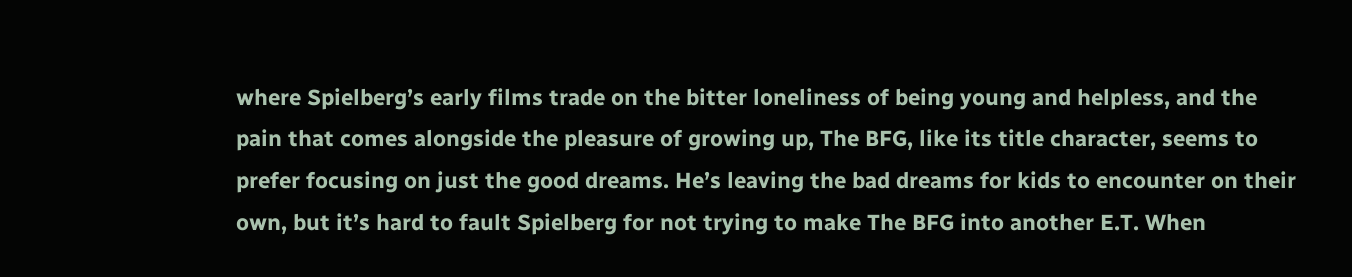where Spielberg’s early films trade on the bitter loneliness of being young and helpless, and the pain that comes alongside the pleasure of growing up, The BFG, like its title character, seems to prefer focusing on just the good dreams. He’s leaving the bad dreams for kids to encounter on their own, but it’s hard to fault Spielberg for not trying to make The BFG into another E.T. When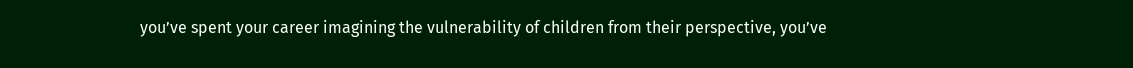you’ve spent your career imagining the vulnerability of children from their perspective, you’ve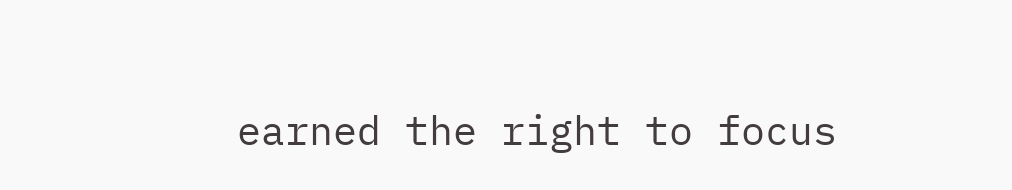earned the right to focus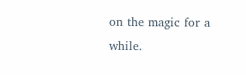on the magic for a while.